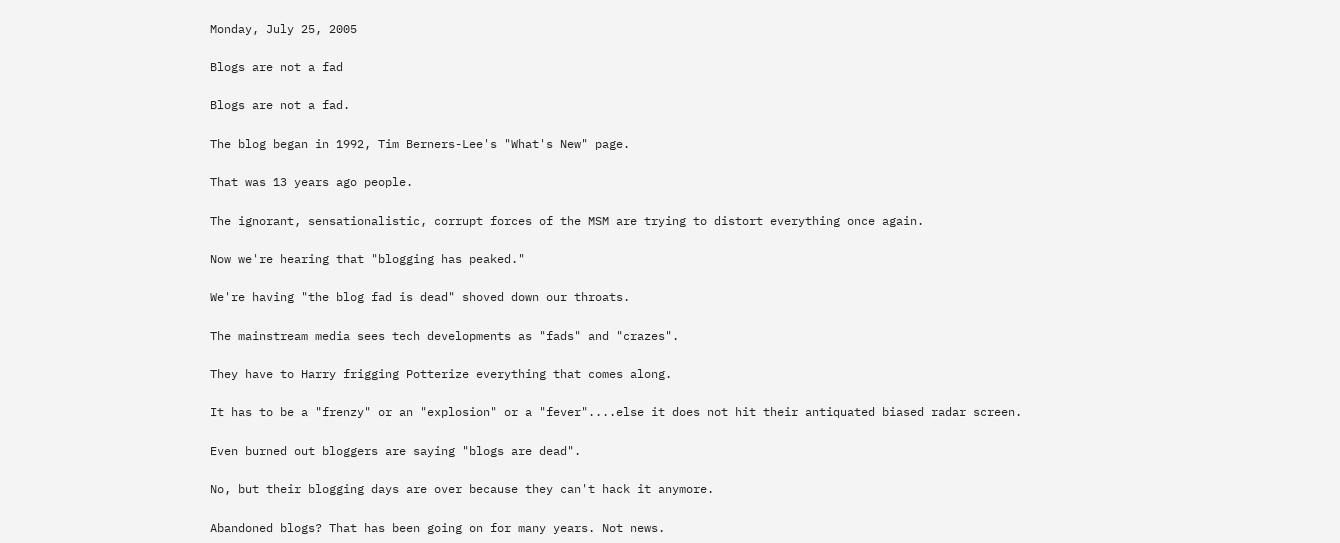Monday, July 25, 2005

Blogs are not a fad

Blogs are not a fad.

The blog began in 1992, Tim Berners-Lee's "What's New" page.

That was 13 years ago people.

The ignorant, sensationalistic, corrupt forces of the MSM are trying to distort everything once again.

Now we're hearing that "blogging has peaked."

We're having "the blog fad is dead" shoved down our throats.

The mainstream media sees tech developments as "fads" and "crazes".

They have to Harry frigging Potterize everything that comes along.

It has to be a "frenzy" or an "explosion" or a "fever"....else it does not hit their antiquated biased radar screen.

Even burned out bloggers are saying "blogs are dead".

No, but their blogging days are over because they can't hack it anymore.

Abandoned blogs? That has been going on for many years. Not news.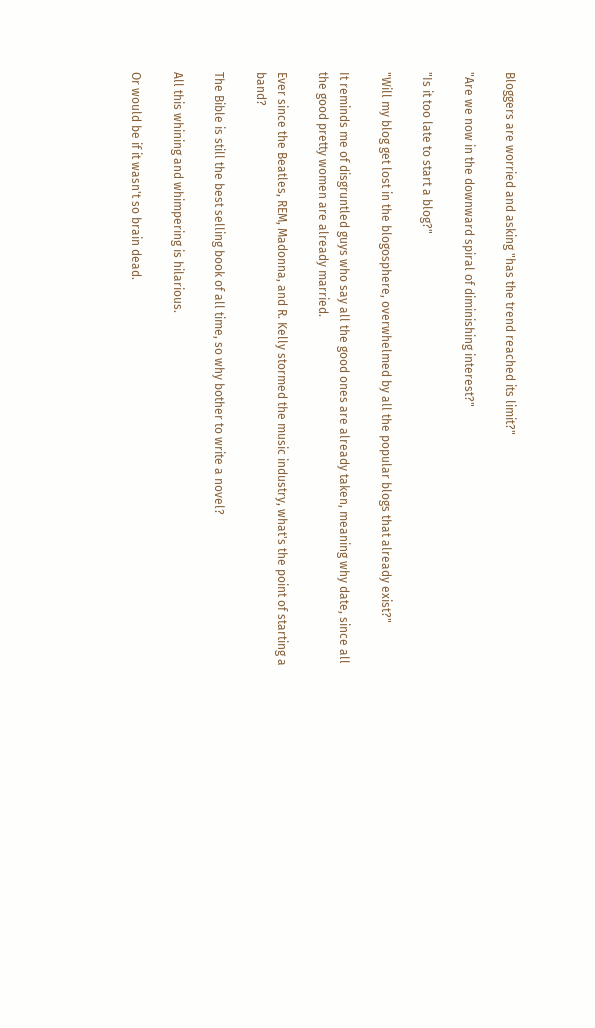Bloggers are worried and asking "has the trend reached its limit?"

"Are we now in the downward spiral of diminishing interest?"

"Is it too late to start a blog?"

"Will my blog get lost in the blogosphere, overwhelmed by all the popular blogs that already exist?"

It reminds me of disgruntled guys who say all the good ones are already taken, meaning why date, since all the good pretty women are already married.

Ever since the Beatles, REM, Madonna, and R. Kelly stormed the music industry, what's the point of starting a band?

The Bible is still the best selling book of all time, so why bother to write a novel?

All this whining and whimpering is hilarious.

Or would be if it wasn't so brain dead.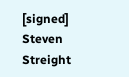[signed] Steven Streight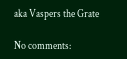aka Vaspers the Grate

No comments: